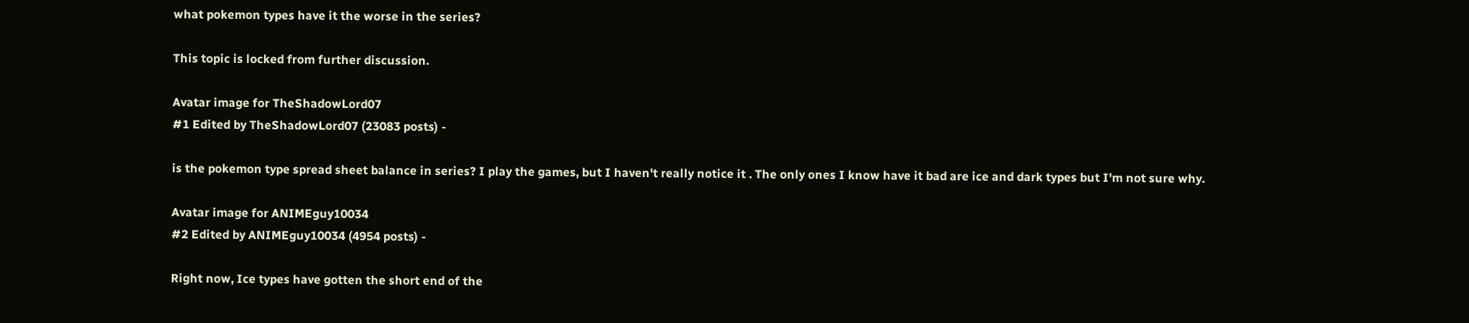what pokemon types have it the worse in the series?

This topic is locked from further discussion.

Avatar image for TheShadowLord07
#1 Edited by TheShadowLord07 (23083 posts) -

is the pokemon type spread sheet balance in series? I play the games, but I haven't really notice it . The only ones I know have it bad are ice and dark types but I'm not sure why.

Avatar image for ANIMEguy10034
#2 Edited by ANIMEguy10034 (4954 posts) -

Right now, Ice types have gotten the short end of the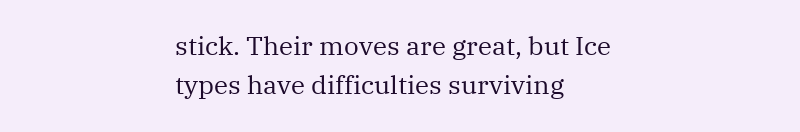stick. Their moves are great, but Ice types have difficulties surviving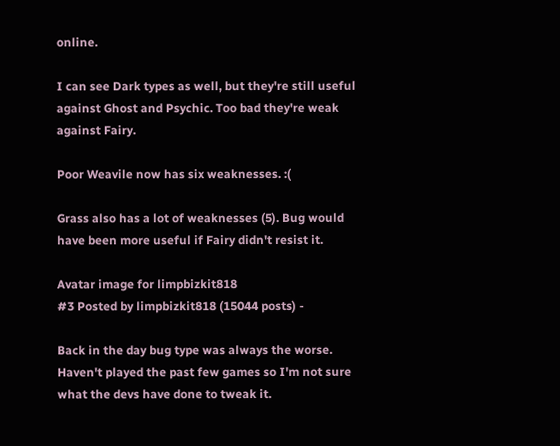online.

I can see Dark types as well, but they're still useful against Ghost and Psychic. Too bad they're weak against Fairy.

Poor Weavile now has six weaknesses. :(

Grass also has a lot of weaknesses (5). Bug would have been more useful if Fairy didn't resist it.

Avatar image for limpbizkit818
#3 Posted by limpbizkit818 (15044 posts) -

Back in the day bug type was always the worse. Haven't played the past few games so I'm not sure what the devs have done to tweak it.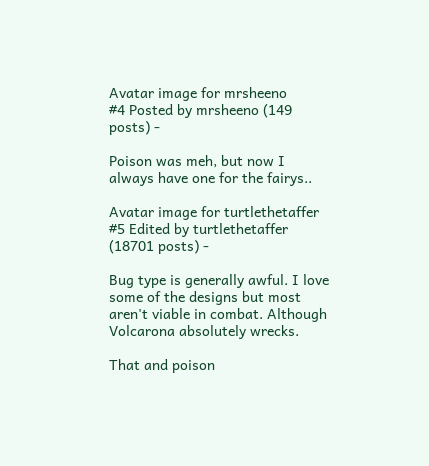Avatar image for mrsheeno
#4 Posted by mrsheeno (149 posts) -

Poison was meh, but now I always have one for the fairys..

Avatar image for turtlethetaffer
#5 Edited by turtlethetaffer (18701 posts) -

Bug type is generally awful. I love some of the designs but most aren't viable in combat. Although Volcarona absolutely wrecks.

That and poison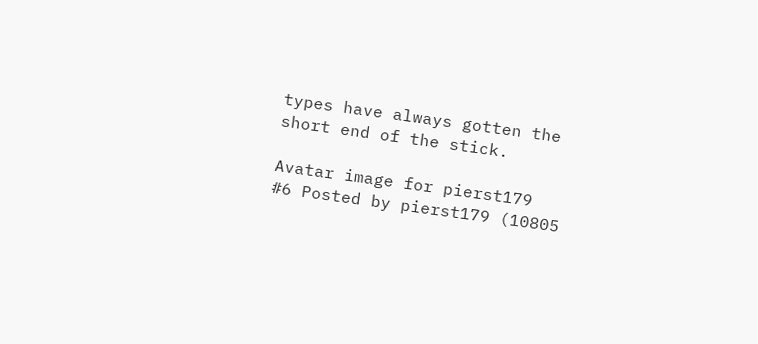types have always gotten the short end of the stick.

Avatar image for pierst179
#6 Posted by pierst179 (10805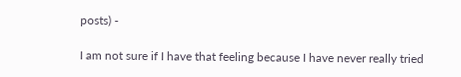posts) -

I am not sure if I have that feeling because I have never really tried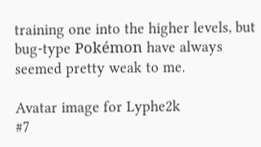training one into the higher levels, but bug-type Pokémon have always seemed pretty weak to me.

Avatar image for Lyphe2k
#7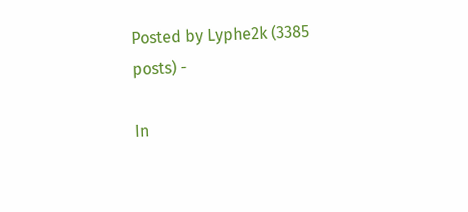Posted by Lyphe2k (3385 posts) -

In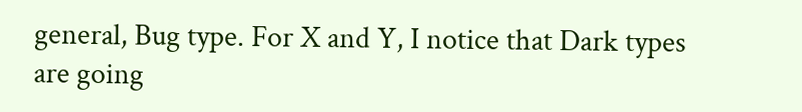general, Bug type. For X and Y, I notice that Dark types are going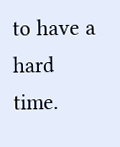to have a hard time.